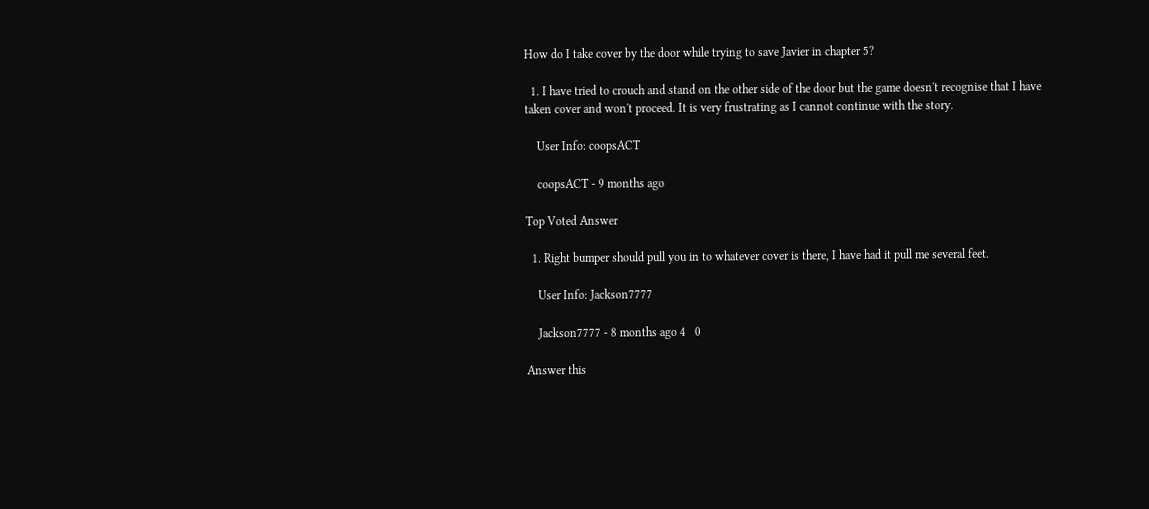How do I take cover by the door while trying to save Javier in chapter 5?

  1. I have tried to crouch and stand on the other side of the door but the game doesn't recognise that I have taken cover and won't proceed. It is very frustrating as I cannot continue with the story.

    User Info: coopsACT

    coopsACT - 9 months ago

Top Voted Answer

  1. Right bumper should pull you in to whatever cover is there, I have had it pull me several feet.

    User Info: Jackson7777

    Jackson7777 - 8 months ago 4   0

Answer this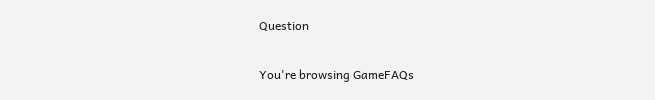Question

You're browsing GameFAQs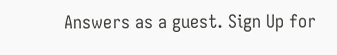Answers as a guest. Sign Up for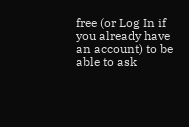free (or Log In if you already have an account) to be able to ask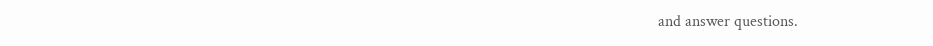and answer questions.